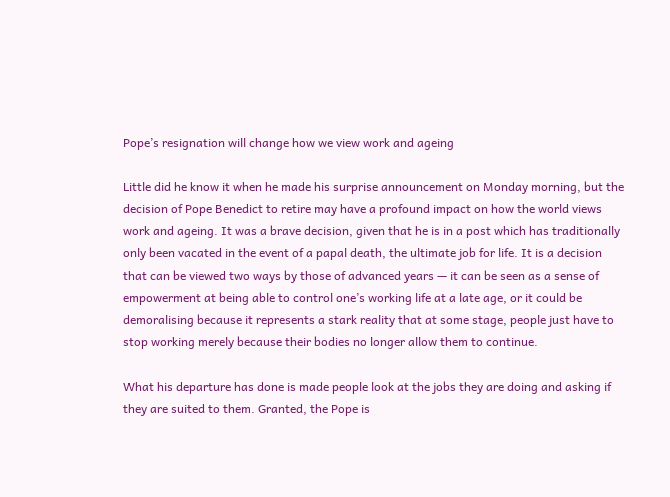Pope’s resignation will change how we view work and ageing

Little did he know it when he made his surprise announcement on Monday morning, but the decision of Pope Benedict to retire may have a profound impact on how the world views work and ageing. It was a brave decision, given that he is in a post which has traditionally only been vacated in the event of a papal death, the ultimate job for life. It is a decision that can be viewed two ways by those of advanced years — it can be seen as a sense of empowerment at being able to control one’s working life at a late age, or it could be demoralising because it represents a stark reality that at some stage, people just have to stop working merely because their bodies no longer allow them to continue.

What his departure has done is made people look at the jobs they are doing and asking if they are suited to them. Granted, the Pope is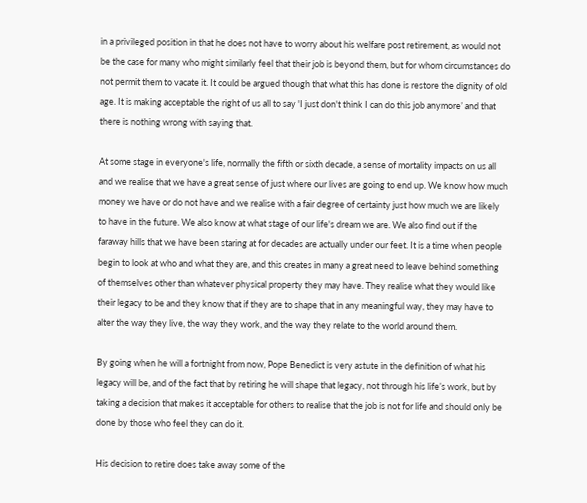in a privileged position in that he does not have to worry about his welfare post retirement, as would not be the case for many who might similarly feel that their job is beyond them, but for whom circumstances do not permit them to vacate it. It could be argued though that what this has done is restore the dignity of old age. It is making acceptable the right of us all to say 'I just don't think I can do this job anymore’ and that there is nothing wrong with saying that.

At some stage in everyone's life, normally the fifth or sixth decade, a sense of mortality impacts on us all and we realise that we have a great sense of just where our lives are going to end up. We know how much money we have or do not have and we realise with a fair degree of certainty just how much we are likely to have in the future. We also know at what stage of our life's dream we are. We also find out if the faraway hills that we have been staring at for decades are actually under our feet. It is a time when people begin to look at who and what they are, and this creates in many a great need to leave behind something of themselves other than whatever physical property they may have. They realise what they would like their legacy to be and they know that if they are to shape that in any meaningful way, they may have to alter the way they live, the way they work, and the way they relate to the world around them.

By going when he will a fortnight from now, Pope Benedict is very astute in the definition of what his legacy will be, and of the fact that by retiring he will shape that legacy, not through his life’s work, but by taking a decision that makes it acceptable for others to realise that the job is not for life and should only be done by those who feel they can do it.

His decision to retire does take away some of the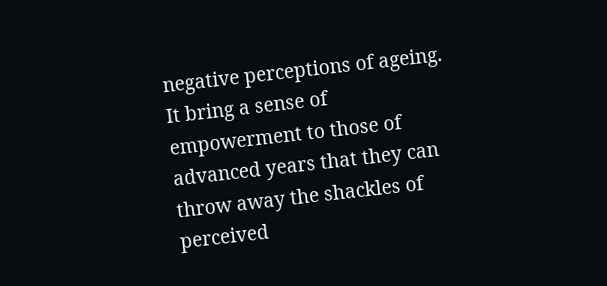negative perceptions of ageing. It bring a sense of empowerment to those of advanced years that they can throw away the shackles of perceived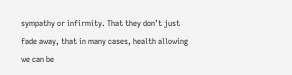sympathy or infirmity. That they don’t just fade away, that in many cases, health allowing we can be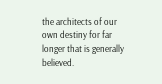the architects of our own destiny for far longer that is generally believed.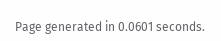Page generated in 0.0601 seconds.